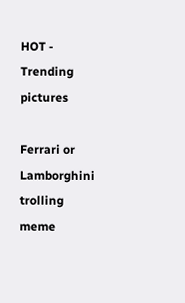HOT - Trending pictures

Ferrari or Lamborghini trolling meme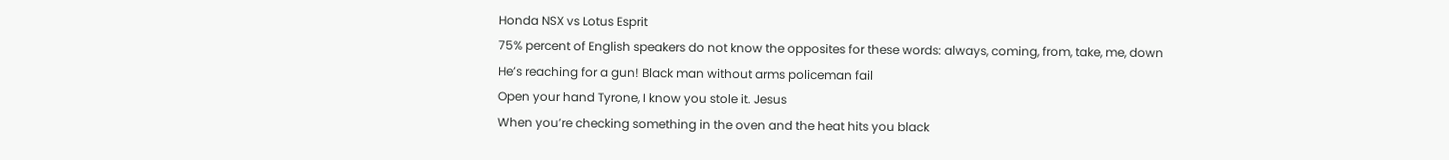Honda NSX vs Lotus Esprit
75% percent of English speakers do not know the opposites for these words: always, coming, from, take, me, down
He’s reaching for a gun! Black man without arms policeman fail
Open your hand Tyrone, I know you stole it. Jesus
When you’re checking something in the oven and the heat hits you black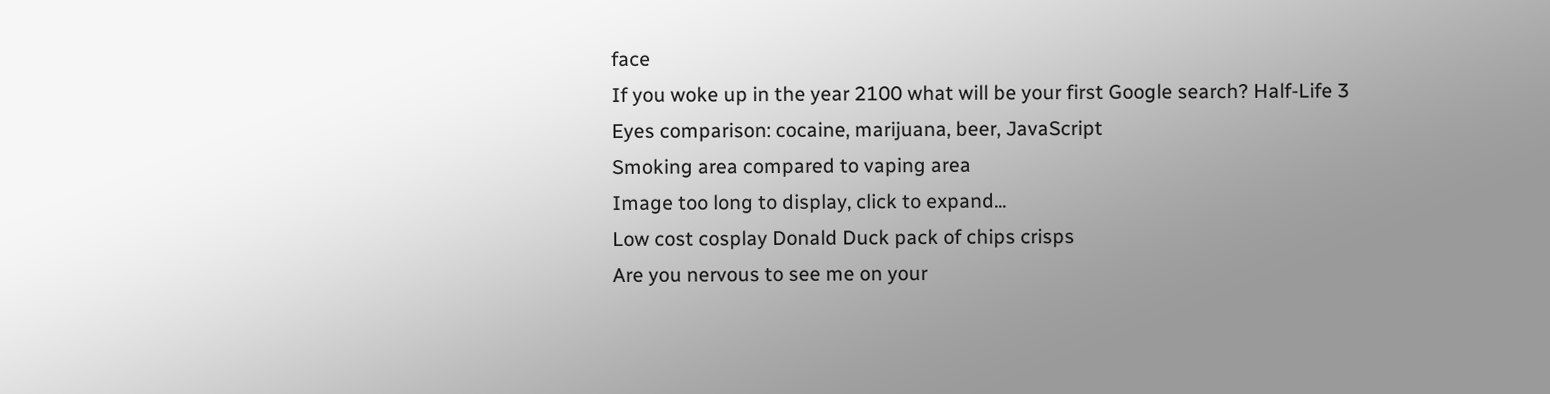face
If you woke up in the year 2100 what will be your first Google search? Half-Life 3
Eyes comparison: cocaine, marijuana, beer, JavaScript
Smoking area compared to vaping area
Image too long to display, click to expand...
Low cost cosplay Donald Duck pack of chips crisps
Are you nervous to see me on your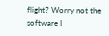flight? Worry not the software I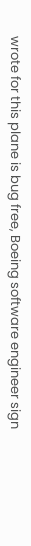wrote for this plane is bug free, Boeing software engineer sign